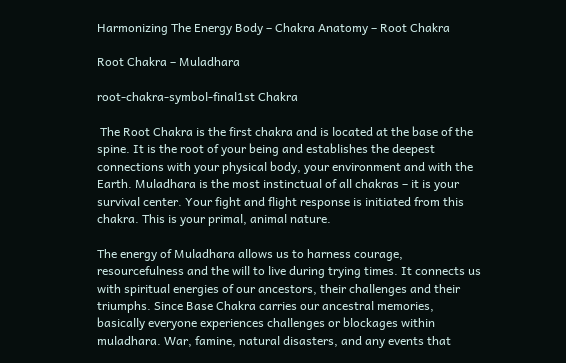Harmonizing The Energy Body – Chakra Anatomy – Root Chakra

Root Chakra – Muladhara

root-chakra-symbol-final1st Chakra

 The Root Chakra is the first chakra and is located at the base of the spine. It is the root of your being and establishes the deepest connections with your physical body, your environment and with the Earth. Muladhara is the most instinctual of all chakras – it is your survival center. Your fight and flight response is initiated from this chakra. This is your primal, animal nature.

The energy of Muladhara allows us to harness courage, resourcefulness and the will to live during trying times. It connects us with spiritual energies of our ancestors, their challenges and their triumphs. Since Base Chakra carries our ancestral memories, basically everyone experiences challenges or blockages within muladhara. War, famine, natural disasters, and any events that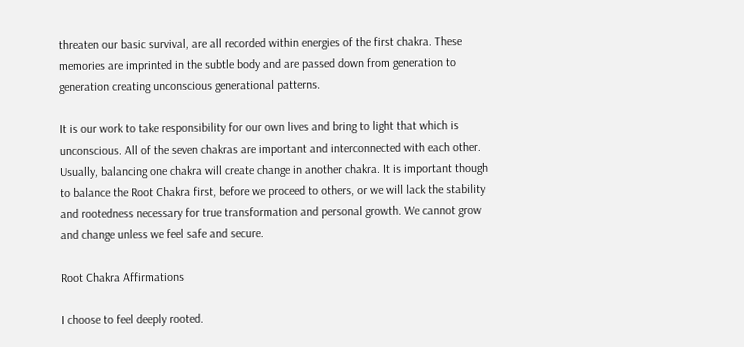threaten our basic survival, are all recorded within energies of the first chakra. These memories are imprinted in the subtle body and are passed down from generation to generation creating unconscious generational patterns.

It is our work to take responsibility for our own lives and bring to light that which is unconscious. All of the seven chakras are important and interconnected with each other. Usually, balancing one chakra will create change in another chakra. It is important though to balance the Root Chakra first, before we proceed to others, or we will lack the stability and rootedness necessary for true transformation and personal growth. We cannot grow and change unless we feel safe and secure.

Root Chakra Affirmations

I choose to feel deeply rooted.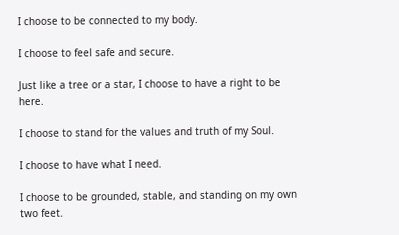I choose to be connected to my body.

I choose to feel safe and secure.

Just like a tree or a star, I choose to have a right to be here.

I choose to stand for the values and truth of my Soul.

I choose to have what I need.

I choose to be grounded, stable, and standing on my own two feet.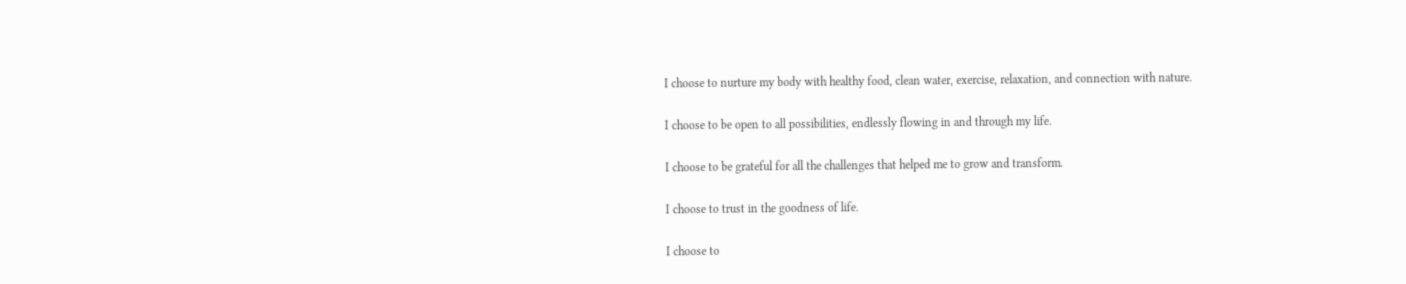I choose to nurture my body with healthy food, clean water, exercise, relaxation, and connection with nature.

I choose to be open to all possibilities, endlessly flowing in and through my life.

I choose to be grateful for all the challenges that helped me to grow and transform.

I choose to trust in the goodness of life.

I choose to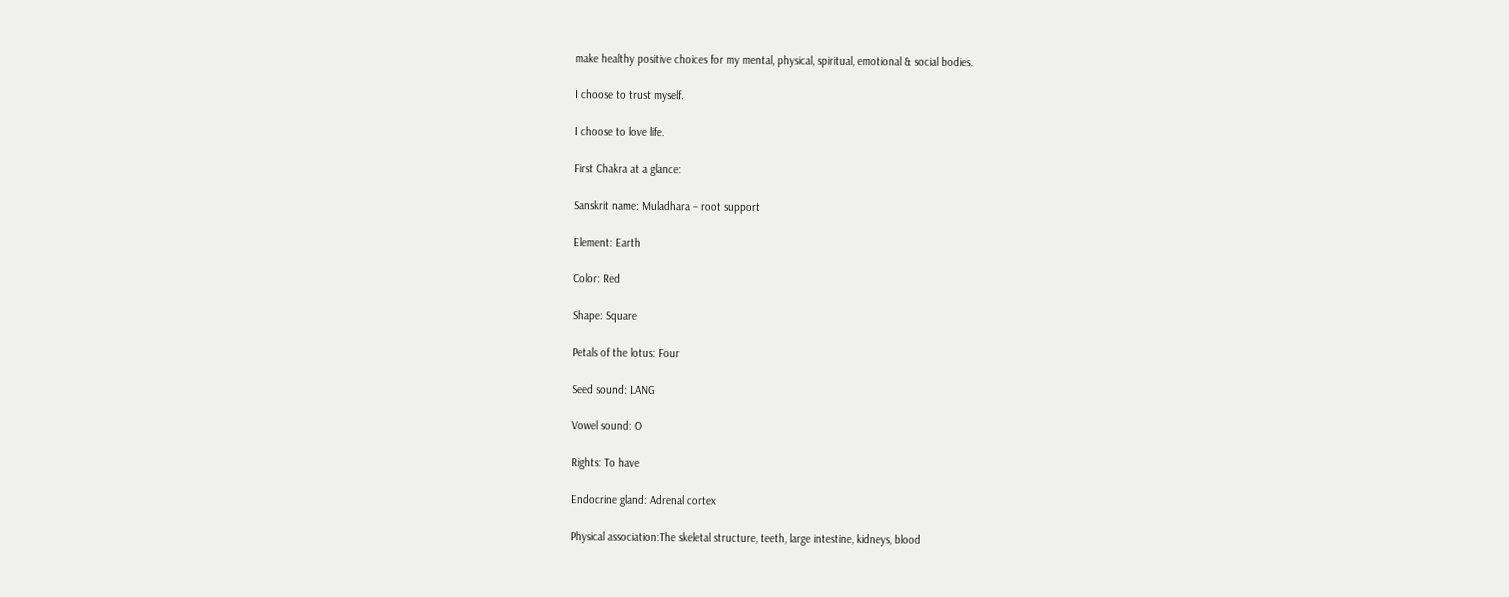make healthy positive choices for my mental, physical, spiritual, emotional & social bodies.

I choose to trust myself.

I choose to love life.

First Chakra at a glance:

Sanskrit name: Muladhara – root support

Element: Earth

Color: Red

Shape: Square

Petals of the lotus: Four

Seed sound: LANG

Vowel sound: O

Rights: To have

Endocrine gland: Adrenal cortex

Physical association:The skeletal structure, teeth, large intestine, kidneys, blood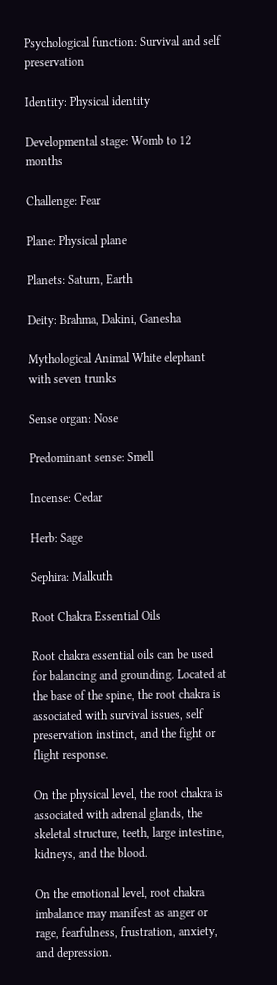Psychological function: Survival and self preservation

Identity: Physical identity

Developmental stage: Womb to 12 months

Challenge: Fear

Plane: Physical plane

Planets: Saturn, Earth

Deity: Brahma, Dakini, Ganesha

Mythological Animal White elephant with seven trunks

Sense organ: Nose

Predominant sense: Smell

Incense: Cedar

Herb: Sage

Sephira: Malkuth

Root Chakra Essential Oils

Root chakra essential oils can be used for balancing and grounding. Located at the base of the spine, the root chakra is associated with survival issues, self preservation instinct, and the fight or flight response.

On the physical level, the root chakra is associated with adrenal glands, the skeletal structure, teeth, large intestine, kidneys, and the blood.

On the emotional level, root chakra imbalance may manifest as anger or rage, fearfulness, frustration, anxiety, and depression.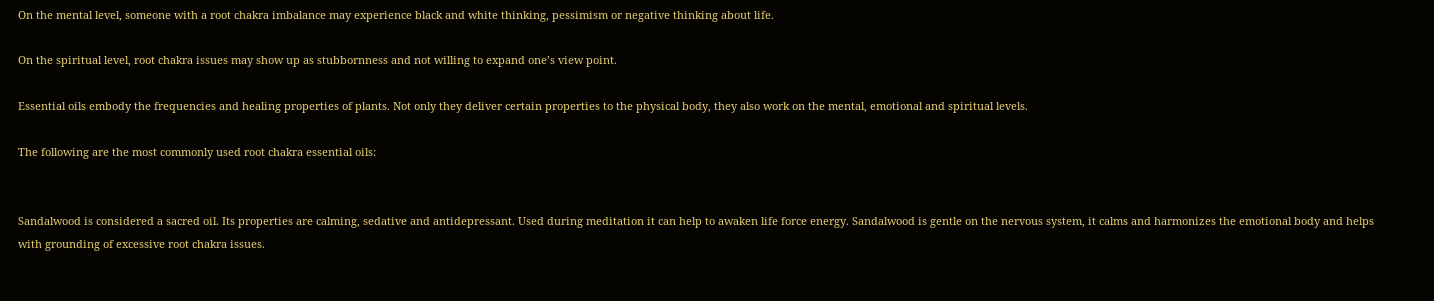On the mental level, someone with a root chakra imbalance may experience black and white thinking, pessimism or negative thinking about life.

On the spiritual level, root chakra issues may show up as stubbornness and not willing to expand one’s view point.

Essential oils embody the frequencies and healing properties of plants. Not only they deliver certain properties to the physical body, they also work on the mental, emotional and spiritual levels.

The following are the most commonly used root chakra essential oils:


Sandalwood is considered a sacred oil. Its properties are calming, sedative and antidepressant. Used during meditation it can help to awaken life force energy. Sandalwood is gentle on the nervous system, it calms and harmonizes the emotional body and helps with grounding of excessive root chakra issues.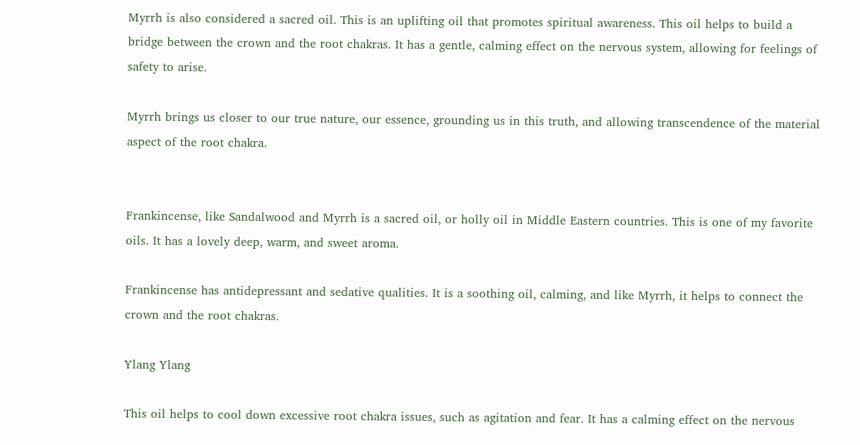Myrrh is also considered a sacred oil. This is an uplifting oil that promotes spiritual awareness. This oil helps to build a bridge between the crown and the root chakras. It has a gentle, calming effect on the nervous system, allowing for feelings of safety to arise.

Myrrh brings us closer to our true nature, our essence, grounding us in this truth, and allowing transcendence of the material aspect of the root chakra.


Frankincense, like Sandalwood and Myrrh is a sacred oil, or holly oil in Middle Eastern countries. This is one of my favorite oils. It has a lovely deep, warm, and sweet aroma.

Frankincense has antidepressant and sedative qualities. It is a soothing oil, calming, and like Myrrh, it helps to connect the crown and the root chakras.

Ylang Ylang

This oil helps to cool down excessive root chakra issues, such as agitation and fear. It has a calming effect on the nervous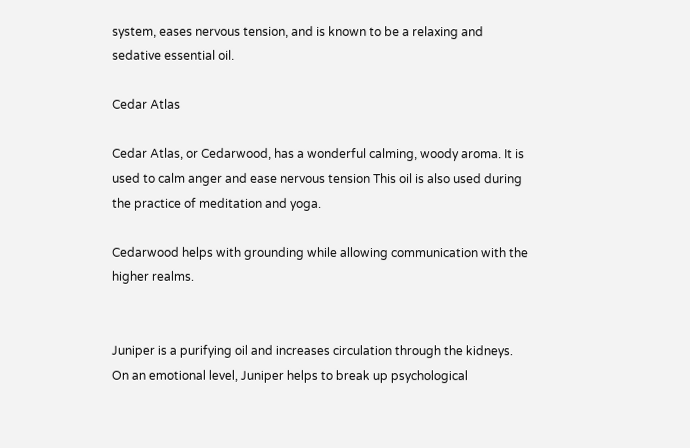system, eases nervous tension, and is known to be a relaxing and sedative essential oil.

Cedar Atlas

Cedar Atlas, or Cedarwood, has a wonderful calming, woody aroma. It is used to calm anger and ease nervous tension This oil is also used during the practice of meditation and yoga.

Cedarwood helps with grounding while allowing communication with the higher realms.


Juniper is a purifying oil and increases circulation through the kidneys. On an emotional level, Juniper helps to break up psychological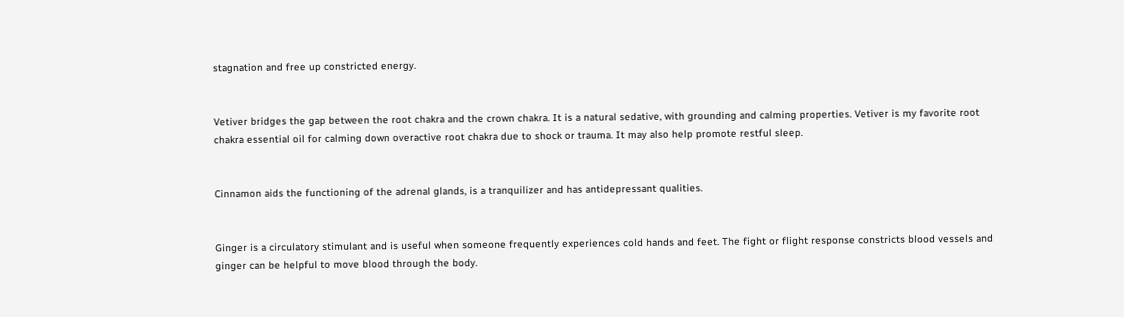stagnation and free up constricted energy.


Vetiver bridges the gap between the root chakra and the crown chakra. It is a natural sedative, with grounding and calming properties. Vetiver is my favorite root chakra essential oil for calming down overactive root chakra due to shock or trauma. It may also help promote restful sleep.


Cinnamon aids the functioning of the adrenal glands, is a tranquilizer and has antidepressant qualities.


Ginger is a circulatory stimulant and is useful when someone frequently experiences cold hands and feet. The fight or flight response constricts blood vessels and ginger can be helpful to move blood through the body.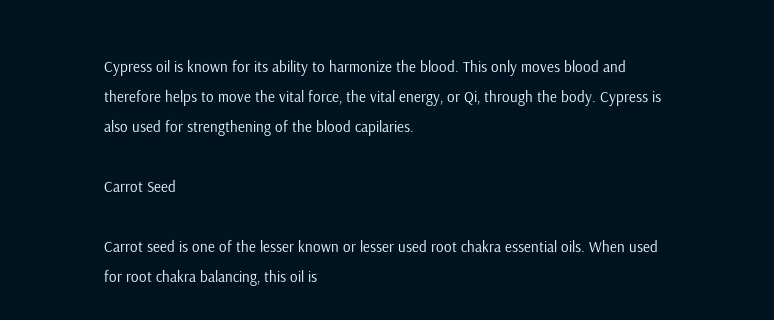Cypress oil is known for its ability to harmonize the blood. This only moves blood and therefore helps to move the vital force, the vital energy, or Qi, through the body. Cypress is also used for strengthening of the blood capilaries.

Carrot Seed

Carrot seed is one of the lesser known or lesser used root chakra essential oils. When used for root chakra balancing, this oil is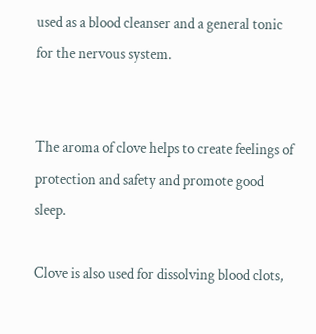used as a blood cleanser and a general tonic for the nervous system.


The aroma of clove helps to create feelings of protection and safety and promote good sleep.

Clove is also used for dissolving blood clots,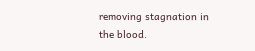removing stagnation in the blood.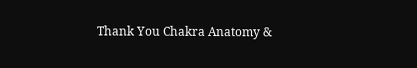Thank You Chakra Anatomy &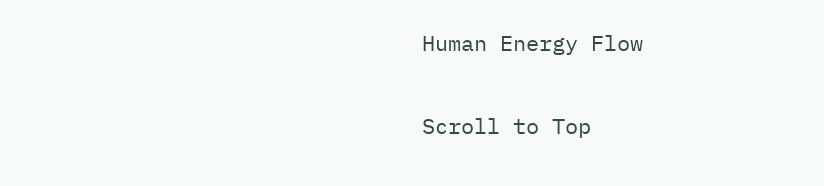Human Energy Flow

Scroll to Top